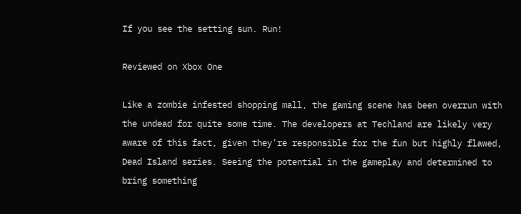If you see the setting sun. Run!

Reviewed on Xbox One

Like a zombie infested shopping mall, the gaming scene has been overrun with the undead for quite some time. The developers at Techland are likely very aware of this fact, given they’re responsible for the fun but highly flawed, Dead Island series. Seeing the potential in the gameplay and determined to bring something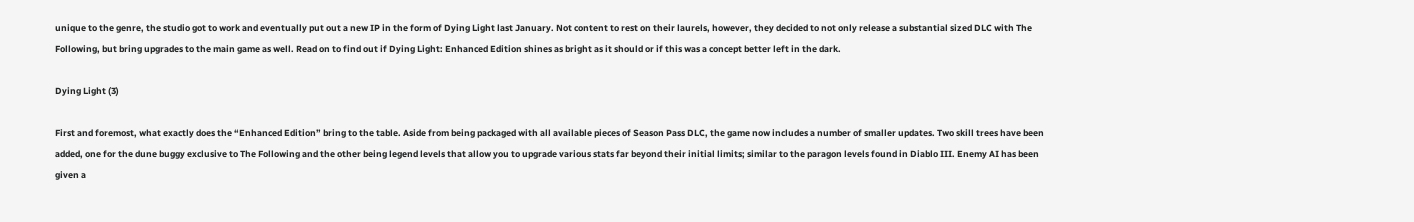unique to the genre, the studio got to work and eventually put out a new IP in the form of Dying Light last January. Not content to rest on their laurels, however, they decided to not only release a substantial sized DLC with The Following, but bring upgrades to the main game as well. Read on to find out if Dying Light: Enhanced Edition shines as bright as it should or if this was a concept better left in the dark.

Dying Light (3)

First and foremost, what exactly does the “Enhanced Edition” bring to the table. Aside from being packaged with all available pieces of Season Pass DLC, the game now includes a number of smaller updates. Two skill trees have been added, one for the dune buggy exclusive to The Following and the other being legend levels that allow you to upgrade various stats far beyond their initial limits; similar to the paragon levels found in Diablo III. Enemy AI has been given a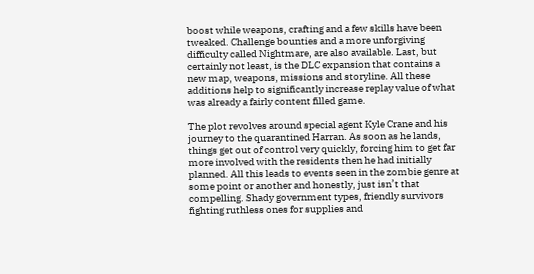boost while weapons, crafting and a few skills have been tweaked. Challenge bounties and a more unforgiving difficulty called Nightmare, are also available. Last, but certainly not least, is the DLC expansion that contains a new map, weapons, missions and storyline. All these additions help to significantly increase replay value of what was already a fairly content filled game.

The plot revolves around special agent Kyle Crane and his journey to the quarantined Harran. As soon as he lands, things get out of control very quickly, forcing him to get far more involved with the residents then he had initially planned. All this leads to events seen in the zombie genre at some point or another and honestly, just isn’t that compelling. Shady government types, friendly survivors fighting ruthless ones for supplies and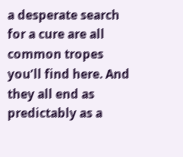a desperate search for a cure are all common tropes you’ll find here. And they all end as predictably as a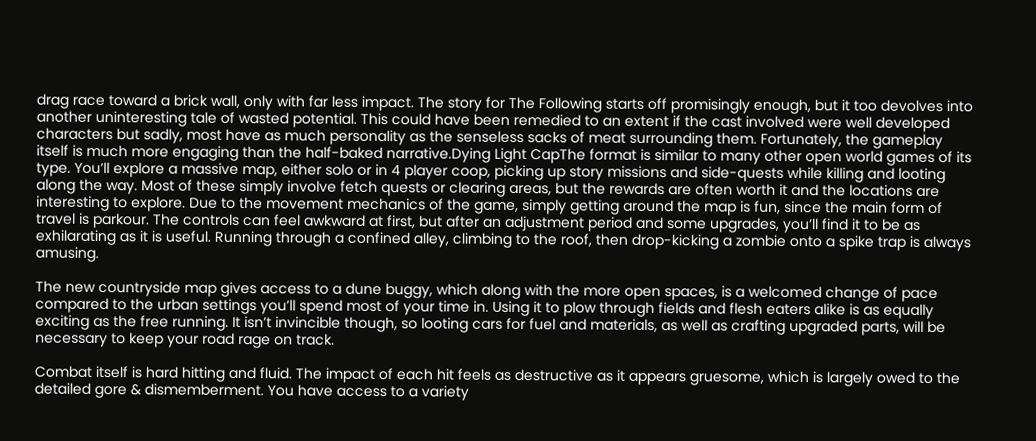drag race toward a brick wall, only with far less impact. The story for The Following starts off promisingly enough, but it too devolves into another uninteresting tale of wasted potential. This could have been remedied to an extent if the cast involved were well developed characters but sadly, most have as much personality as the senseless sacks of meat surrounding them. Fortunately, the gameplay itself is much more engaging than the half-baked narrative.Dying Light CapThe format is similar to many other open world games of its type. You’ll explore a massive map, either solo or in 4 player coop, picking up story missions and side-quests while killing and looting along the way. Most of these simply involve fetch quests or clearing areas, but the rewards are often worth it and the locations are interesting to explore. Due to the movement mechanics of the game, simply getting around the map is fun, since the main form of travel is parkour. The controls can feel awkward at first, but after an adjustment period and some upgrades, you’ll find it to be as exhilarating as it is useful. Running through a confined alley, climbing to the roof, then drop-kicking a zombie onto a spike trap is always amusing.

The new countryside map gives access to a dune buggy, which along with the more open spaces, is a welcomed change of pace compared to the urban settings you’ll spend most of your time in. Using it to plow through fields and flesh eaters alike is as equally exciting as the free running. It isn’t invincible though, so looting cars for fuel and materials, as well as crafting upgraded parts, will be necessary to keep your road rage on track.

Combat itself is hard hitting and fluid. The impact of each hit feels as destructive as it appears gruesome, which is largely owed to the detailed gore & dismemberment. You have access to a variety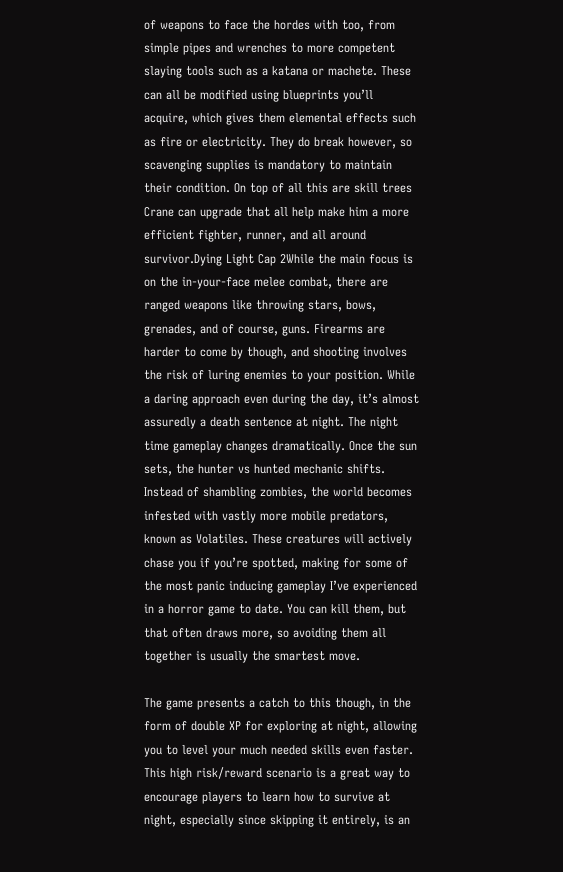of weapons to face the hordes with too, from simple pipes and wrenches to more competent slaying tools such as a katana or machete. These can all be modified using blueprints you’ll acquire, which gives them elemental effects such as fire or electricity. They do break however, so scavenging supplies is mandatory to maintain their condition. On top of all this are skill trees Crane can upgrade that all help make him a more efficient fighter, runner, and all around survivor.Dying Light Cap 2While the main focus is on the in-your-face melee combat, there are ranged weapons like throwing stars, bows, grenades, and of course, guns. Firearms are harder to come by though, and shooting involves the risk of luring enemies to your position. While a daring approach even during the day, it’s almost assuredly a death sentence at night. The night time gameplay changes dramatically. Once the sun sets, the hunter vs hunted mechanic shifts. Instead of shambling zombies, the world becomes infested with vastly more mobile predators, known as Volatiles. These creatures will actively chase you if you’re spotted, making for some of the most panic inducing gameplay I’ve experienced in a horror game to date. You can kill them, but that often draws more, so avoiding them all together is usually the smartest move.

The game presents a catch to this though, in the form of double XP for exploring at night, allowing you to level your much needed skills even faster. This high risk/reward scenario is a great way to encourage players to learn how to survive at night, especially since skipping it entirely, is an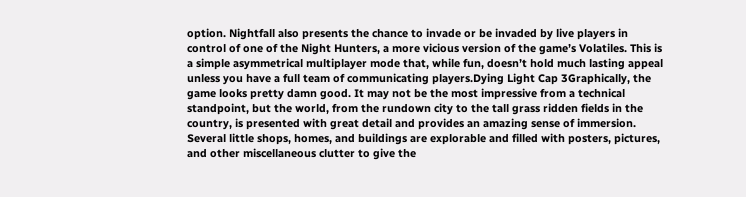option. Nightfall also presents the chance to invade or be invaded by live players in control of one of the Night Hunters, a more vicious version of the game’s Volatiles. This is a simple asymmetrical multiplayer mode that, while fun, doesn’t hold much lasting appeal unless you have a full team of communicating players.Dying Light Cap 3Graphically, the game looks pretty damn good. It may not be the most impressive from a technical standpoint, but the world, from the rundown city to the tall grass ridden fields in the country, is presented with great detail and provides an amazing sense of immersion. Several little shops, homes, and buildings are explorable and filled with posters, pictures, and other miscellaneous clutter to give the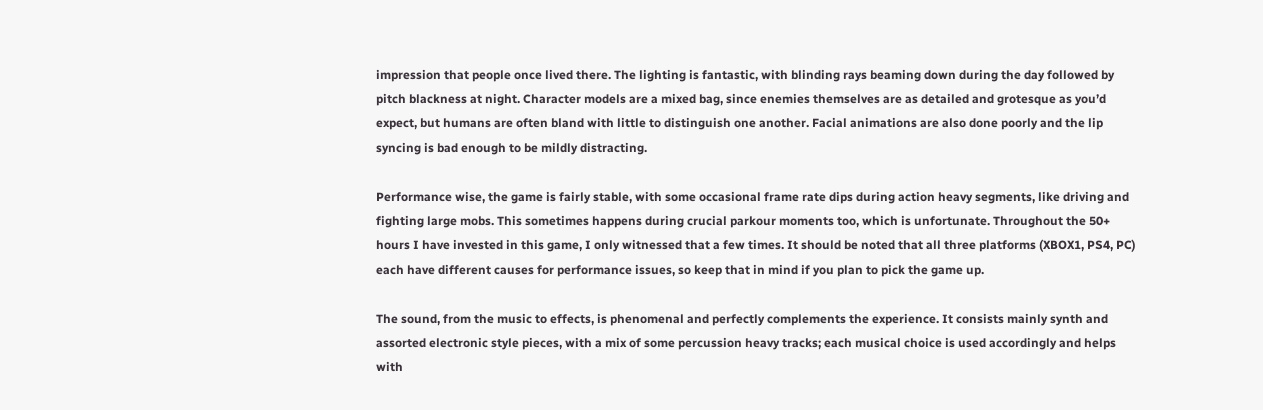impression that people once lived there. The lighting is fantastic, with blinding rays beaming down during the day followed by pitch blackness at night. Character models are a mixed bag, since enemies themselves are as detailed and grotesque as you’d expect, but humans are often bland with little to distinguish one another. Facial animations are also done poorly and the lip syncing is bad enough to be mildly distracting.

Performance wise, the game is fairly stable, with some occasional frame rate dips during action heavy segments, like driving and fighting large mobs. This sometimes happens during crucial parkour moments too, which is unfortunate. Throughout the 50+ hours I have invested in this game, I only witnessed that a few times. It should be noted that all three platforms (XBOX1, PS4, PC) each have different causes for performance issues, so keep that in mind if you plan to pick the game up.

The sound, from the music to effects, is phenomenal and perfectly complements the experience. It consists mainly synth and assorted electronic style pieces, with a mix of some percussion heavy tracks; each musical choice is used accordingly and helps with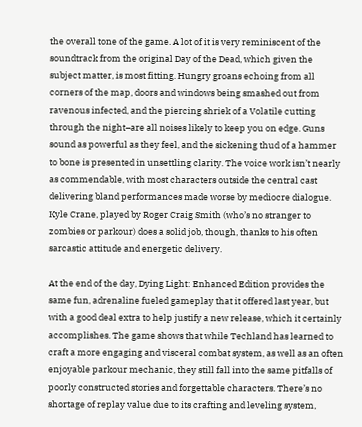the overall tone of the game. A lot of it is very reminiscent of the soundtrack from the original Day of the Dead, which given the subject matter, is most fitting. Hungry groans echoing from all corners of the map, doors and windows being smashed out from ravenous infected, and the piercing shriek of a Volatile cutting through the night–are all noises likely to keep you on edge. Guns sound as powerful as they feel, and the sickening thud of a hammer to bone is presented in unsettling clarity. The voice work isn’t nearly as commendable, with most characters outside the central cast delivering bland performances made worse by mediocre dialogue. Kyle Crane, played by Roger Craig Smith (who’s no stranger to zombies or parkour) does a solid job, though, thanks to his often sarcastic attitude and energetic delivery.

At the end of the day, Dying Light: Enhanced Edition provides the same fun, adrenaline fueled gameplay that it offered last year, but with a good deal extra to help justify a new release, which it certainly accomplishes. The game shows that while Techland has learned to craft a more engaging and visceral combat system, as well as an often enjoyable parkour mechanic, they still fall into the same pitfalls of poorly constructed stories and forgettable characters. There’s no shortage of replay value due to its crafting and leveling system,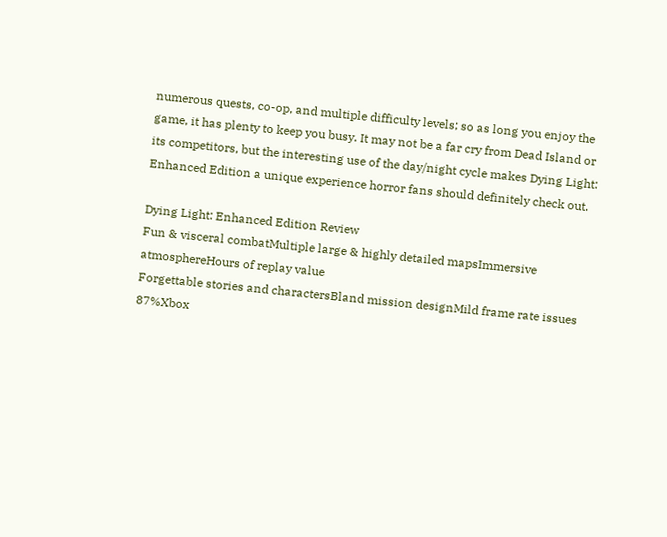numerous quests, co-op, and multiple difficulty levels; so as long you enjoy the game, it has plenty to keep you busy. It may not be a far cry from Dead Island or its competitors, but the interesting use of the day/night cycle makes Dying Light: Enhanced Edition a unique experience horror fans should definitely check out.

Dying Light: Enhanced Edition Review
Fun & visceral combatMultiple large & highly detailed mapsImmersive atmosphereHours of replay value
Forgettable stories and charactersBland mission designMild frame rate issues
87%Xbox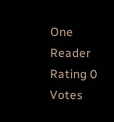One
Reader Rating 0 Votes